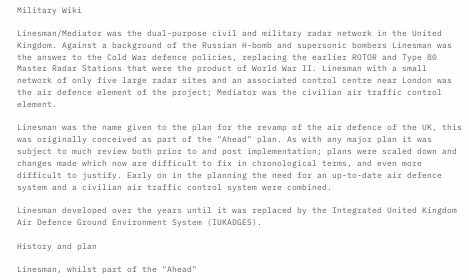Military Wiki

Linesman/Mediator was the dual-purpose civil and military radar network in the United Kingdom. Against a background of the Russian H-bomb and supersonic bombers Linesman was the answer to the Cold War defence policies, replacing the earlier ROTOR and Type 80 Master Radar Stations that were the product of World War II. Linesman with a small network of only five large radar sites and an associated control centre near London was the air defence element of the project; Mediator was the civilian air traffic control element.

Linesman was the name given to the plan for the revamp of the air defence of the UK, this was originally conceived as part of the "Ahead" plan. As with any major plan it was subject to much review both prior to and post implementation; plans were scaled down and changes made which now are difficult to fix in chronological terms, and even more difficult to justify. Early on in the planning the need for an up-to-date air defence system and a civilian air traffic control system were combined.

Linesman developed over the years until it was replaced by the Integrated United Kingdom Air Defence Ground Environment System (IUKADGES).

History and plan

Linesman, whilst part of the "Ahead"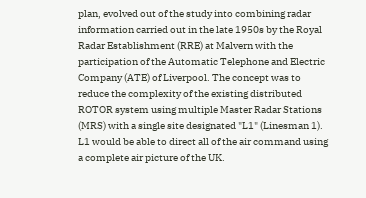plan, evolved out of the study into combining radar information carried out in the late 1950s by the Royal Radar Establishment (RRE) at Malvern with the participation of the Automatic Telephone and Electric Company (ATE) of Liverpool. The concept was to reduce the complexity of the existing distributed ROTOR system using multiple Master Radar Stations (MRS) with a single site designated "L1" (Linesman 1). L1 would be able to direct all of the air command using a complete air picture of the UK.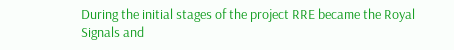During the initial stages of the project RRE became the Royal Signals and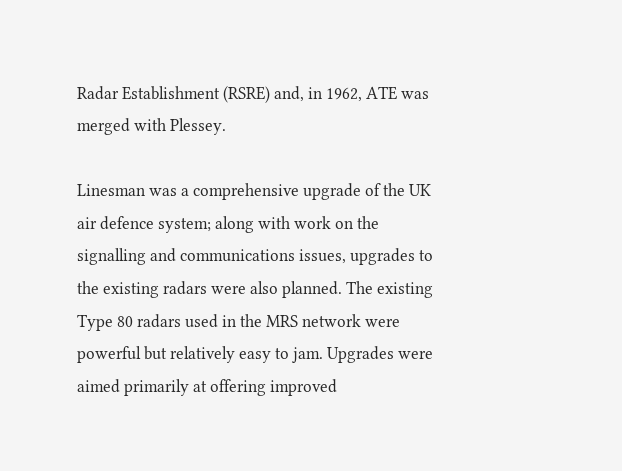Radar Establishment (RSRE) and, in 1962, ATE was merged with Plessey.

Linesman was a comprehensive upgrade of the UK air defence system; along with work on the signalling and communications issues, upgrades to the existing radars were also planned. The existing Type 80 radars used in the MRS network were powerful but relatively easy to jam. Upgrades were aimed primarily at offering improved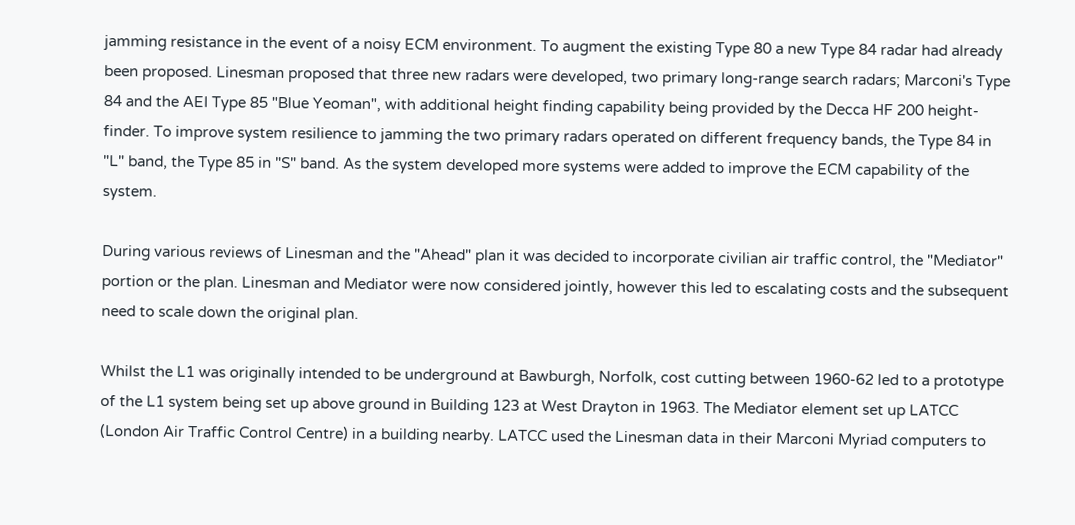jamming resistance in the event of a noisy ECM environment. To augment the existing Type 80 a new Type 84 radar had already been proposed. Linesman proposed that three new radars were developed, two primary long-range search radars; Marconi's Type 84 and the AEI Type 85 "Blue Yeoman", with additional height finding capability being provided by the Decca HF 200 height-finder. To improve system resilience to jamming the two primary radars operated on different frequency bands, the Type 84 in "L" band, the Type 85 in "S" band. As the system developed more systems were added to improve the ECM capability of the system.

During various reviews of Linesman and the "Ahead" plan it was decided to incorporate civilian air traffic control, the "Mediator" portion or the plan. Linesman and Mediator were now considered jointly, however this led to escalating costs and the subsequent need to scale down the original plan.

Whilst the L1 was originally intended to be underground at Bawburgh, Norfolk, cost cutting between 1960-62 led to a prototype of the L1 system being set up above ground in Building 123 at West Drayton in 1963. The Mediator element set up LATCC (London Air Traffic Control Centre) in a building nearby. LATCC used the Linesman data in their Marconi Myriad computers to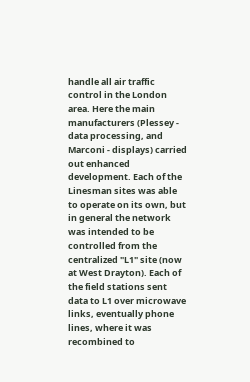handle all air traffic control in the London area. Here the main manufacturers (Plessey - data processing, and Marconi - displays) carried out enhanced development. Each of the Linesman sites was able to operate on its own, but in general the network was intended to be controlled from the centralized "L1" site (now at West Drayton). Each of the field stations sent data to L1 over microwave links, eventually phone lines, where it was recombined to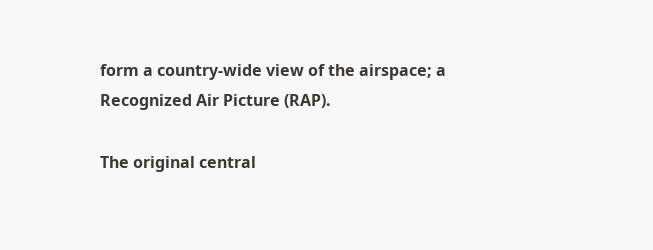form a country-wide view of the airspace; a Recognized Air Picture (RAP).

The original central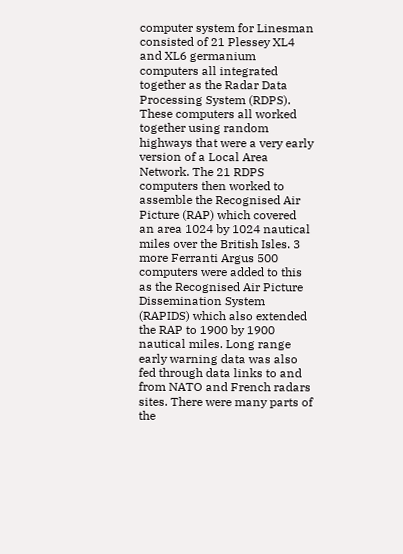computer system for Linesman consisted of 21 Plessey XL4 and XL6 germanium computers all integrated together as the Radar Data Processing System (RDPS). These computers all worked together using random highways that were a very early version of a Local Area Network. The 21 RDPS computers then worked to assemble the Recognised Air Picture (RAP) which covered an area 1024 by 1024 nautical miles over the British Isles. 3 more Ferranti Argus 500 computers were added to this as the Recognised Air Picture Dissemination System (RAPIDS) which also extended the RAP to 1900 by 1900 nautical miles. Long range early warning data was also fed through data links to and from NATO and French radars sites. There were many parts of the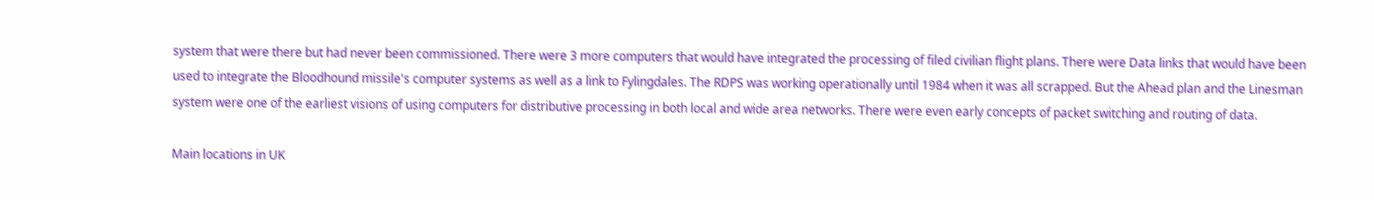system that were there but had never been commissioned. There were 3 more computers that would have integrated the processing of filed civilian flight plans. There were Data links that would have been used to integrate the Bloodhound missile's computer systems as well as a link to Fylingdales. The RDPS was working operationally until 1984 when it was all scrapped. But the Ahead plan and the Linesman system were one of the earliest visions of using computers for distributive processing in both local and wide area networks. There were even early concepts of packet switching and routing of data.

Main locations in UK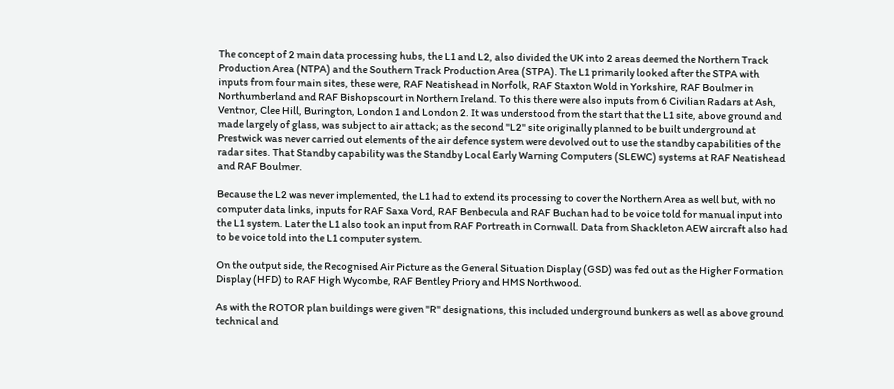The concept of 2 main data processing hubs, the L1 and L2, also divided the UK into 2 areas deemed the Northern Track Production Area (NTPA) and the Southern Track Production Area (STPA). The L1 primarily looked after the STPA with inputs from four main sites, these were, RAF Neatishead in Norfolk, RAF Staxton Wold in Yorkshire, RAF Boulmer in Northumberland and RAF Bishopscourt in Northern Ireland. To this there were also inputs from 6 Civilian Radars at Ash, Ventnor, Clee Hill, Burington, London 1 and London 2. It was understood from the start that the L1 site, above ground and made largely of glass, was subject to air attack; as the second "L2" site originally planned to be built underground at Prestwick was never carried out elements of the air defence system were devolved out to use the standby capabilities of the radar sites. That Standby capability was the Standby Local Early Warning Computers (SLEWC) systems at RAF Neatishead and RAF Boulmer.

Because the L2 was never implemented, the L1 had to extend its processing to cover the Northern Area as well but, with no computer data links, inputs for RAF Saxa Vord, RAF Benbecula and RAF Buchan had to be voice told for manual input into the L1 system. Later the L1 also took an input from RAF Portreath in Cornwall. Data from Shackleton AEW aircraft also had to be voice told into the L1 computer system.

On the output side, the Recognised Air Picture as the General Situation Display (GSD) was fed out as the Higher Formation Display (HFD) to RAF High Wycombe, RAF Bentley Priory and HMS Northwood.

As with the ROTOR plan buildings were given "R" designations, this included underground bunkers as well as above ground technical and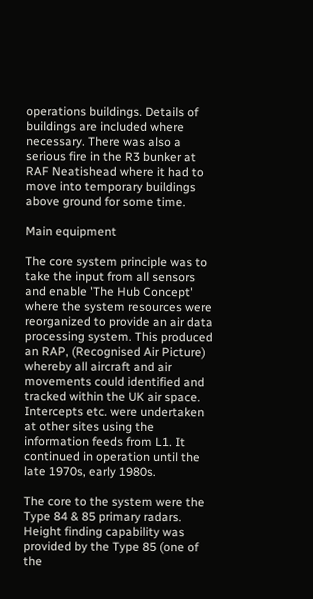operations buildings. Details of buildings are included where necessary. There was also a serious fire in the R3 bunker at RAF Neatishead where it had to move into temporary buildings above ground for some time.

Main equipment

The core system principle was to take the input from all sensors and enable 'The Hub Concept' where the system resources were reorganized to provide an air data processing system. This produced an RAP, (Recognised Air Picture) whereby all aircraft and air movements could identified and tracked within the UK air space. Intercepts etc. were undertaken at other sites using the information feeds from L1. It continued in operation until the late 1970s, early 1980s.

The core to the system were the Type 84 & 85 primary radars. Height finding capability was provided by the Type 85 (one of the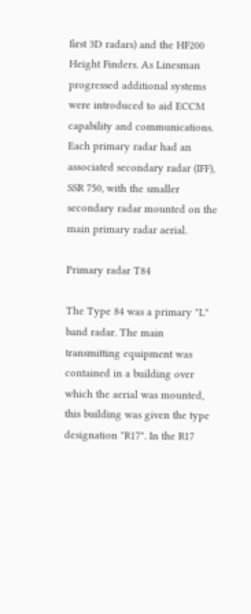first 3D radars) and the HF200 Height Finders. As Linesman progressed additional systems were introduced to aid ECCM capability and communications. Each primary radar had an associated secondary radar (IFF), SSR 750, with the smaller secondary radar mounted on the main primary radar aerial.

Primary radar T84

The Type 84 was a primary "L" band radar. The main transmitting equipment was contained in a building over which the aerial was mounted, this building was given the type designation "R17". In the R17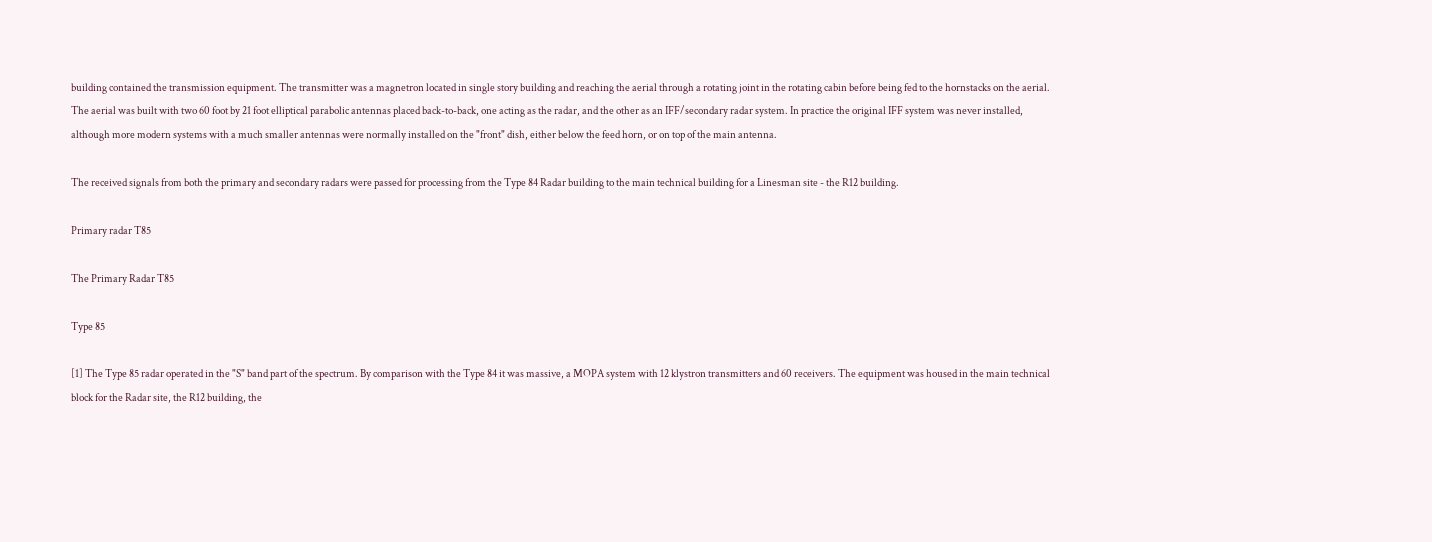building contained the transmission equipment. The transmitter was a magnetron located in single story building and reaching the aerial through a rotating joint in the rotating cabin before being fed to the hornstacks on the aerial. The aerial was built with two 60 foot by 21 foot elliptical parabolic antennas placed back-to-back, one acting as the radar, and the other as an IFF/secondary radar system. In practice the original IFF system was never installed, although more modern systems with a much smaller antennas were normally installed on the "front" dish, either below the feed horn, or on top of the main antenna.

The received signals from both the primary and secondary radars were passed for processing from the Type 84 Radar building to the main technical building for a Linesman site - the R12 building.

Primary radar T85

The Primary Radar T85

Type 85

[1] The Type 85 radar operated in the "S" band part of the spectrum. By comparison with the Type 84 it was massive, a MOPA system with 12 klystron transmitters and 60 receivers. The equipment was housed in the main technical block for the Radar site, the R12 building, the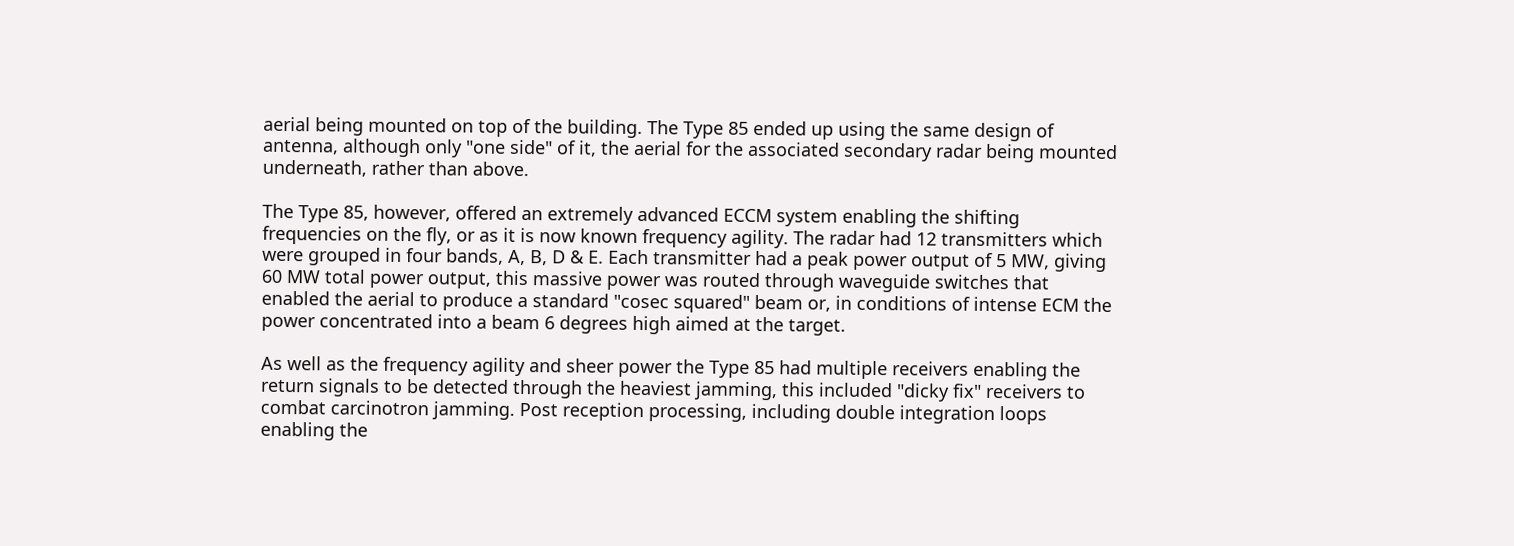aerial being mounted on top of the building. The Type 85 ended up using the same design of antenna, although only "one side" of it, the aerial for the associated secondary radar being mounted underneath, rather than above.

The Type 85, however, offered an extremely advanced ECCM system enabling the shifting frequencies on the fly, or as it is now known frequency agility. The radar had 12 transmitters which were grouped in four bands, A, B, D & E. Each transmitter had a peak power output of 5 MW, giving 60 MW total power output, this massive power was routed through waveguide switches that enabled the aerial to produce a standard "cosec squared" beam or, in conditions of intense ECM the power concentrated into a beam 6 degrees high aimed at the target.

As well as the frequency agility and sheer power the Type 85 had multiple receivers enabling the return signals to be detected through the heaviest jamming, this included "dicky fix" receivers to combat carcinotron jamming. Post reception processing, including double integration loops enabling the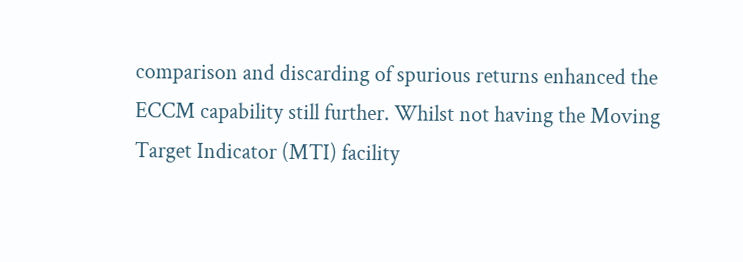comparison and discarding of spurious returns enhanced the ECCM capability still further. Whilst not having the Moving Target Indicator (MTI) facility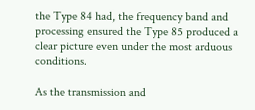the Type 84 had, the frequency band and processing ensured the Type 85 produced a clear picture even under the most arduous conditions.

As the transmission and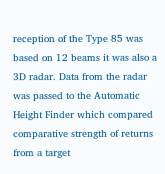reception of the Type 85 was based on 12 beams it was also a 3D radar. Data from the radar was passed to the Automatic Height Finder which compared comparative strength of returns from a target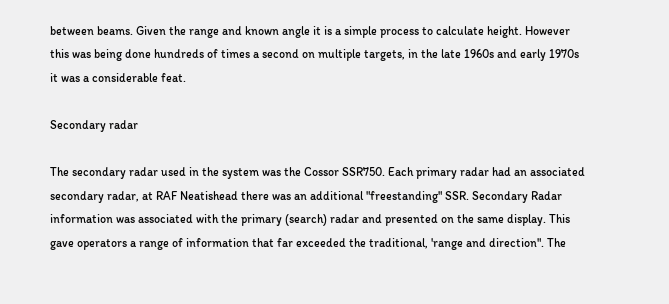between beams. Given the range and known angle it is a simple process to calculate height. However this was being done hundreds of times a second on multiple targets, in the late 1960s and early 1970s it was a considerable feat.

Secondary radar

The secondary radar used in the system was the Cossor SSR750. Each primary radar had an associated secondary radar, at RAF Neatishead there was an additional "freestanding" SSR. Secondary Radar information was associated with the primary (search) radar and presented on the same display. This gave operators a range of information that far exceeded the traditional, 'range and direction". The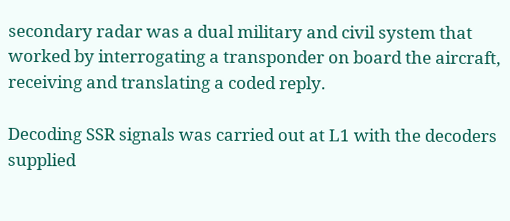secondary radar was a dual military and civil system that worked by interrogating a transponder on board the aircraft, receiving and translating a coded reply.

Decoding SSR signals was carried out at L1 with the decoders supplied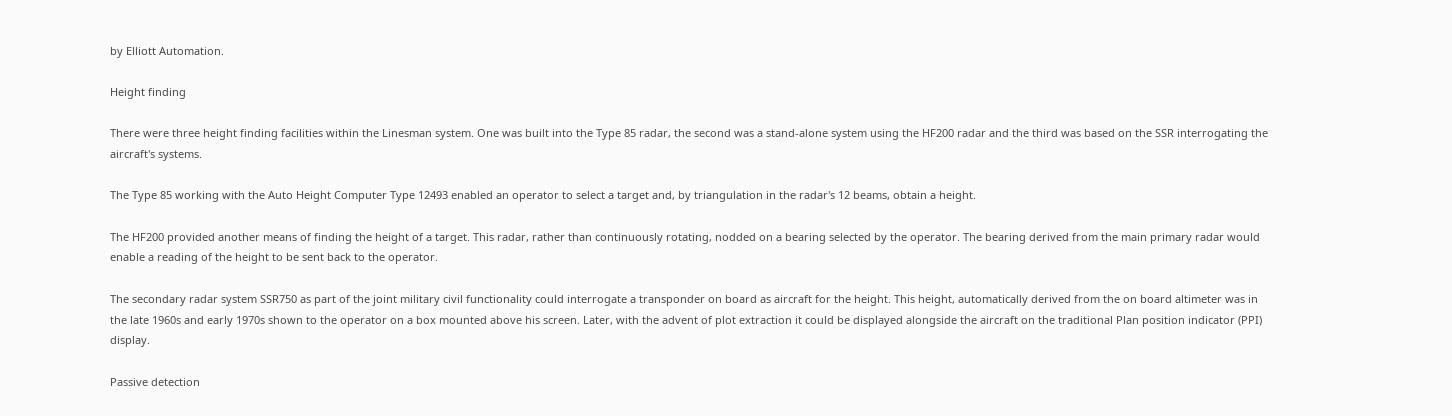by Elliott Automation.

Height finding

There were three height finding facilities within the Linesman system. One was built into the Type 85 radar, the second was a stand-alone system using the HF200 radar and the third was based on the SSR interrogating the aircraft's systems.

The Type 85 working with the Auto Height Computer Type 12493 enabled an operator to select a target and, by triangulation in the radar's 12 beams, obtain a height.

The HF200 provided another means of finding the height of a target. This radar, rather than continuously rotating, nodded on a bearing selected by the operator. The bearing derived from the main primary radar would enable a reading of the height to be sent back to the operator.

The secondary radar system SSR750 as part of the joint military civil functionality could interrogate a transponder on board as aircraft for the height. This height, automatically derived from the on board altimeter was in the late 1960s and early 1970s shown to the operator on a box mounted above his screen. Later, with the advent of plot extraction it could be displayed alongside the aircraft on the traditional Plan position indicator (PPI) display.

Passive detection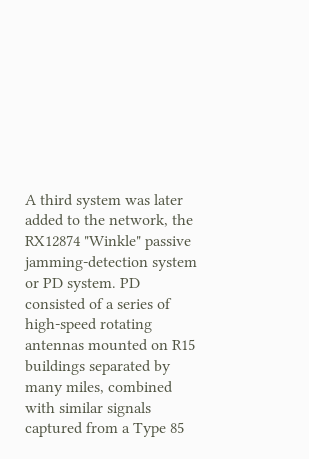A third system was later added to the network, the RX12874 "Winkle" passive jamming-detection system or PD system. PD consisted of a series of high-speed rotating antennas mounted on R15 buildings separated by many miles, combined with similar signals captured from a Type 85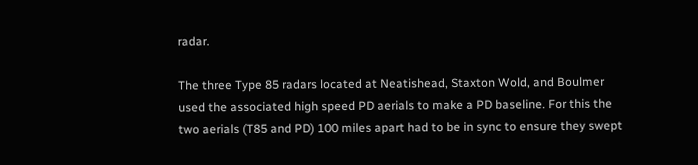radar.

The three Type 85 radars located at Neatishead, Staxton Wold, and Boulmer used the associated high speed PD aerials to make a PD baseline. For this the two aerials (T85 and PD) 100 miles apart had to be in sync to ensure they swept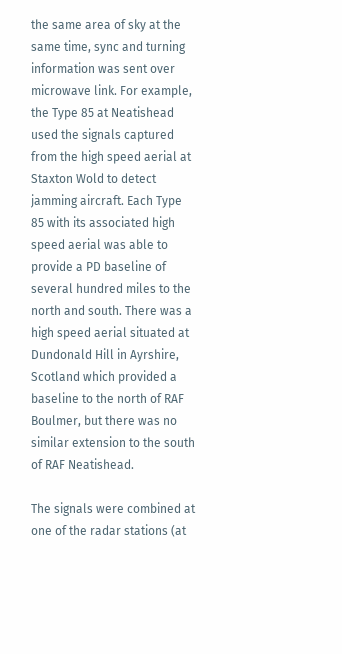the same area of sky at the same time, sync and turning information was sent over microwave link. For example, the Type 85 at Neatishead used the signals captured from the high speed aerial at Staxton Wold to detect jamming aircraft. Each Type 85 with its associated high speed aerial was able to provide a PD baseline of several hundred miles to the north and south. There was a high speed aerial situated at Dundonald Hill in Ayrshire, Scotland which provided a baseline to the north of RAF Boulmer, but there was no similar extension to the south of RAF Neatishead.

The signals were combined at one of the radar stations (at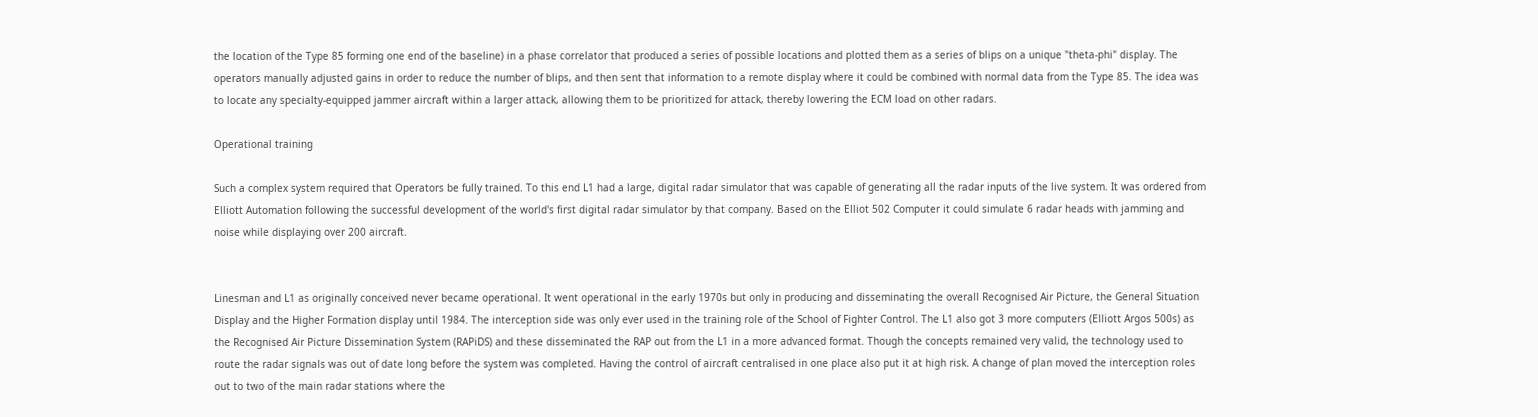the location of the Type 85 forming one end of the baseline) in a phase correlator that produced a series of possible locations and plotted them as a series of blips on a unique "theta-phi" display. The operators manually adjusted gains in order to reduce the number of blips, and then sent that information to a remote display where it could be combined with normal data from the Type 85. The idea was to locate any specialty-equipped jammer aircraft within a larger attack, allowing them to be prioritized for attack, thereby lowering the ECM load on other radars.

Operational training

Such a complex system required that Operators be fully trained. To this end L1 had a large, digital radar simulator that was capable of generating all the radar inputs of the live system. It was ordered from Elliott Automation following the successful development of the world's first digital radar simulator by that company. Based on the Elliot 502 Computer it could simulate 6 radar heads with jamming and noise while displaying over 200 aircraft.


Linesman and L1 as originally conceived never became operational. It went operational in the early 1970s but only in producing and disseminating the overall Recognised Air Picture, the General Situation Display and the Higher Formation display until 1984. The interception side was only ever used in the training role of the School of Fighter Control. The L1 also got 3 more computers (Elliott Argos 500s) as the Recognised Air Picture Dissemination System (RAPiDS) and these disseminated the RAP out from the L1 in a more advanced format. Though the concepts remained very valid, the technology used to route the radar signals was out of date long before the system was completed. Having the control of aircraft centralised in one place also put it at high risk. A change of plan moved the interception roles out to two of the main radar stations where the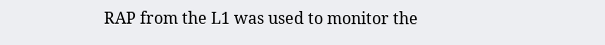RAP from the L1 was used to monitor the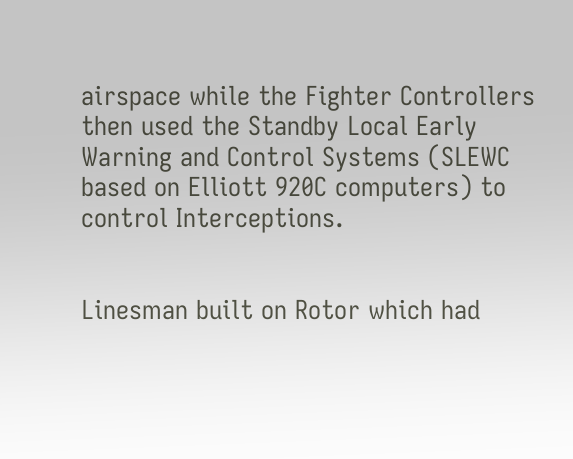airspace while the Fighter Controllers then used the Standby Local Early Warning and Control Systems (SLEWC based on Elliott 920C computers) to control Interceptions.


Linesman built on Rotor which had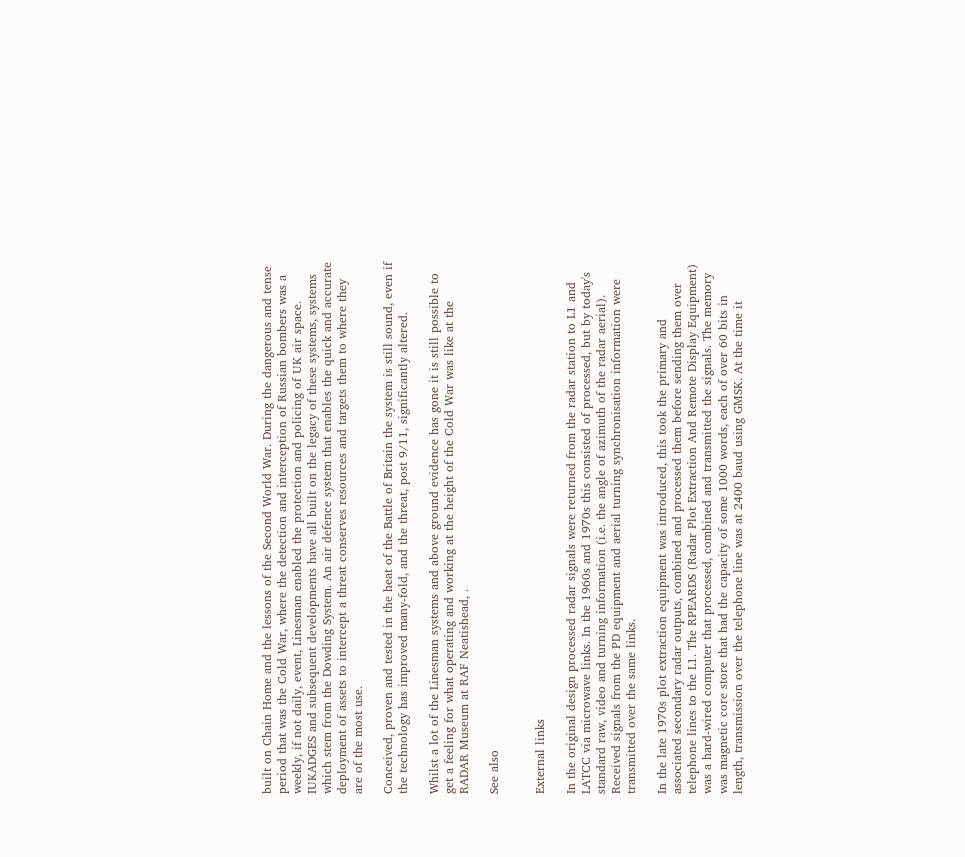built on Chain Home and the lessons of the Second World War. During the dangerous and tense period that was the Cold War, where the detection and interception of Russian bombers was a weekly, if not daily, event, Linesman enabled the protection and policing of UK air space. IUKADGES and subsequent developments have all built on the legacy of these systems, systems which stem from the Dowding System. An air defence system that enables the quick and accurate deployment of assets to intercept a threat conserves resources and targets them to where they are of the most use.

Conceived, proven and tested in the heat of the Battle of Britain the system is still sound, even if the technology has improved many-fold, and the threat, post 9/11, significantly altered.

Whilst a lot of the Linesman systems and above ground evidence has gone it is still possible to get a feeling for what operating and working at the height of the Cold War was like at the RADAR Museum at RAF Neatishead, .

See also


External links

In the original design processed radar signals were returned from the radar station to L1 and LATCC via microwave links. In the 1960s and 1970s this consisted of processed, but by today's standard raw, video and turning information (i.e. the angle of azimuth of the radar aerial). Received signals from the PD equipment and aerial turning synchronisation information were transmitted over the same links.

In the late 1970s plot extraction equipment was introduced, this took the primary and associated secondary radar outputs, combined and processed them before sending them over telephone lines to the L1. The RPEARDS (Radar Plot Extraction And Remote Display Equipment) was a hard-wired computer that processed, combined and transmitted the signals. The memory was magnetic core store that had the capacity of some 1000 words, each of over 60 bits in length, transmission over the telephone line was at 2400 baud using GMSK. At the time it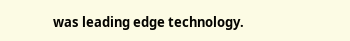was leading edge technology.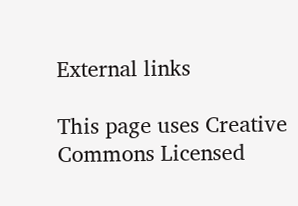External links

This page uses Creative Commons Licensed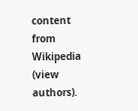content from Wikipedia (view authors).